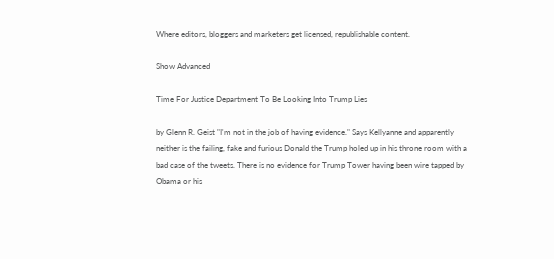Where editors, bloggers and marketers get licensed, republishable content.

Show Advanced

Time For Justice Department To Be Looking Into Trump Lies

by Glenn R. Geist "I'm not in the job of having evidence." Says Kellyanne and apparently neither is the failing, fake and furious Donald the Trump holed up in his throne room with a bad case of the tweets. There is no evidence for Trump Tower having been wire tapped by Obama or his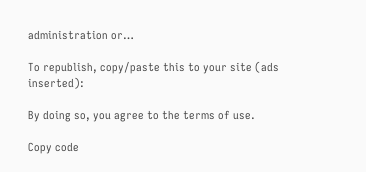administration or…

To republish, copy/paste this to your site (ads inserted):

By doing so, you agree to the terms of use.

Copy code